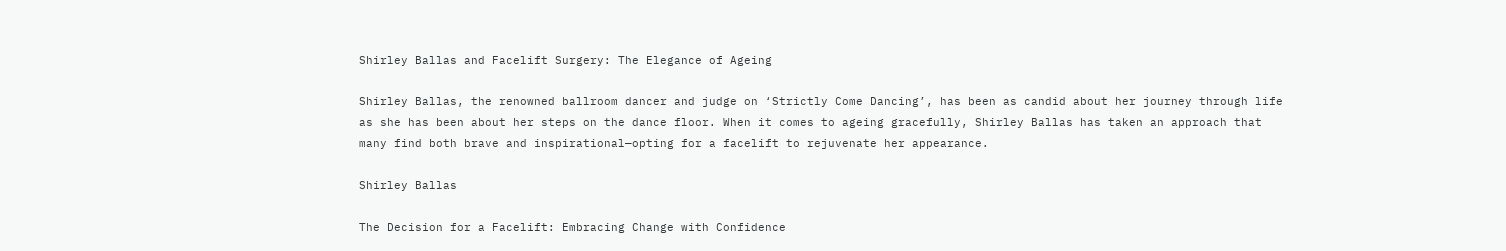Shirley Ballas and Facelift Surgery: The Elegance of Ageing

Shirley Ballas, the renowned ballroom dancer and judge on ‘Strictly Come Dancing’, has been as candid about her journey through life as she has been about her steps on the dance floor. When it comes to ageing gracefully, Shirley Ballas has taken an approach that many find both brave and inspirational—opting for a facelift to rejuvenate her appearance.

Shirley Ballas

The Decision for a Facelift: Embracing Change with Confidence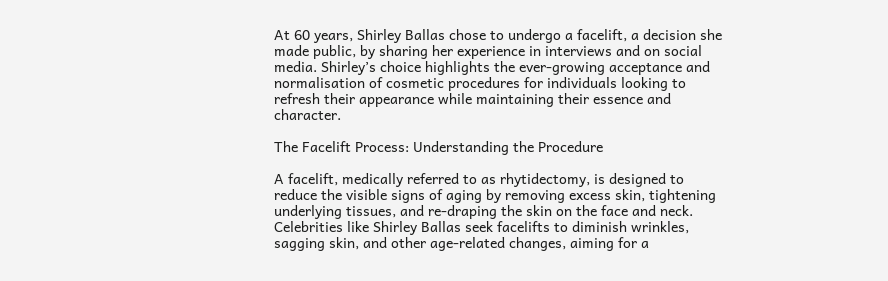At 60 years, Shirley Ballas chose to undergo a facelift, a decision she made public, by sharing her experience in interviews and on social media. Shirley’s choice highlights the ever-growing acceptance and normalisation of cosmetic procedures for individuals looking to refresh their appearance while maintaining their essence and character.

The Facelift Process: Understanding the Procedure

A facelift, medically referred to as rhytidectomy, is designed to reduce the visible signs of aging by removing excess skin, tightening underlying tissues, and re-draping the skin on the face and neck. Celebrities like Shirley Ballas seek facelifts to diminish wrinkles, sagging skin, and other age-related changes, aiming for a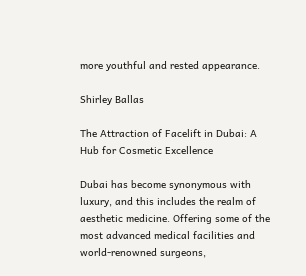more youthful and rested appearance.

Shirley Ballas

The Attraction of Facelift in Dubai: A Hub for Cosmetic Excellence

Dubai has become synonymous with luxury, and this includes the realm of aesthetic medicine. Offering some of the most advanced medical facilities and world-renowned surgeons,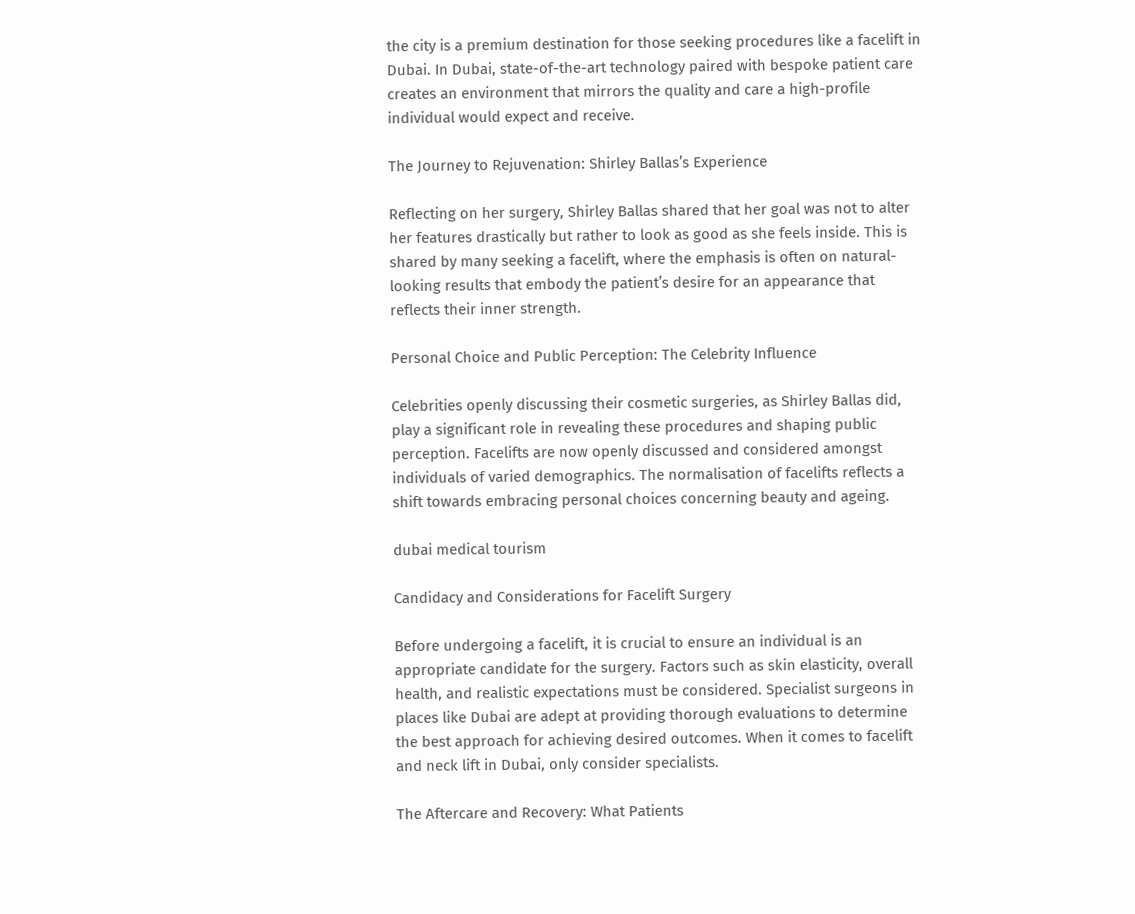the city is a premium destination for those seeking procedures like a facelift in Dubai. In Dubai, state-of-the-art technology paired with bespoke patient care creates an environment that mirrors the quality and care a high-profile individual would expect and receive.

The Journey to Rejuvenation: Shirley Ballas’s Experience

Reflecting on her surgery, Shirley Ballas shared that her goal was not to alter her features drastically but rather to look as good as she feels inside. This is shared by many seeking a facelift, where the emphasis is often on natural-looking results that embody the patient’s desire for an appearance that reflects their inner strength.

Personal Choice and Public Perception: The Celebrity Influence

Celebrities openly discussing their cosmetic surgeries, as Shirley Ballas did, play a significant role in revealing these procedures and shaping public perception. Facelifts are now openly discussed and considered amongst individuals of varied demographics. The normalisation of facelifts reflects a shift towards embracing personal choices concerning beauty and ageing.

dubai medical tourism

Candidacy and Considerations for Facelift Surgery

Before undergoing a facelift, it is crucial to ensure an individual is an appropriate candidate for the surgery. Factors such as skin elasticity, overall health, and realistic expectations must be considered. Specialist surgeons in places like Dubai are adept at providing thorough evaluations to determine the best approach for achieving desired outcomes. When it comes to facelift and neck lift in Dubai, only consider specialists.

The Aftercare and Recovery: What Patients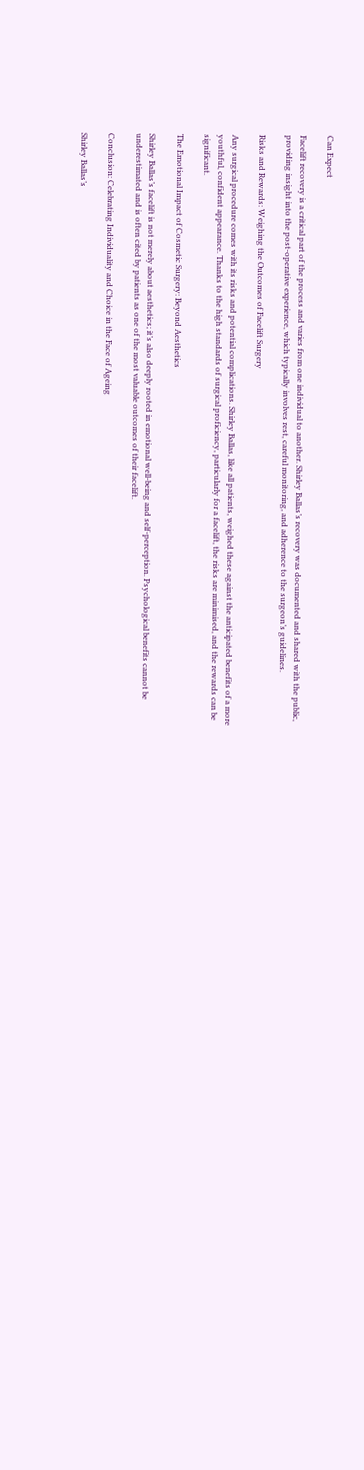Can Expect

Facelift recovery is a critical part of the process and varies from one individual to another. Shirley Ballas’s recovery was documented and shared with the public, providing insight into the post-operative experience, which typically involves rest, careful monitoring, and adherence to the surgeon’s guidelines.

Risks and Rewards: Weighing the Outcomes of Facelift Surgery

Any surgical procedure comes with its risks and potential complications. Shirley Ballas, like all patients, weighed these against the anticipated benefits of a more youthful, confident appearance. Thanks to the high standards of surgical proficiency, particularly for a facelift, the risks are minimised, and the rewards can be significant.

The Emotional Impact of Cosmetic Surgery: Beyond Aesthetics

Shirley Ballas’s facelift is not merely about aesthetics; it’s also deeply rooted in emotional well-being and self-perception. Psychological benefits cannot be underestimated and is often cited by patients as one of the most valuable outcomes of their facelift.

Conclusion: Celebrating Individuality and Choice in the Face of Ageing

Shirley Ballas’s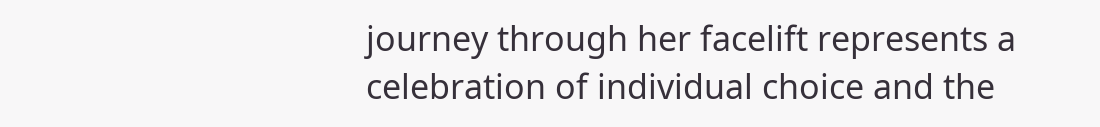journey through her facelift represents a celebration of individual choice and the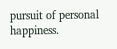pursuit of personal happiness.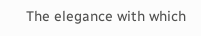The elegance with which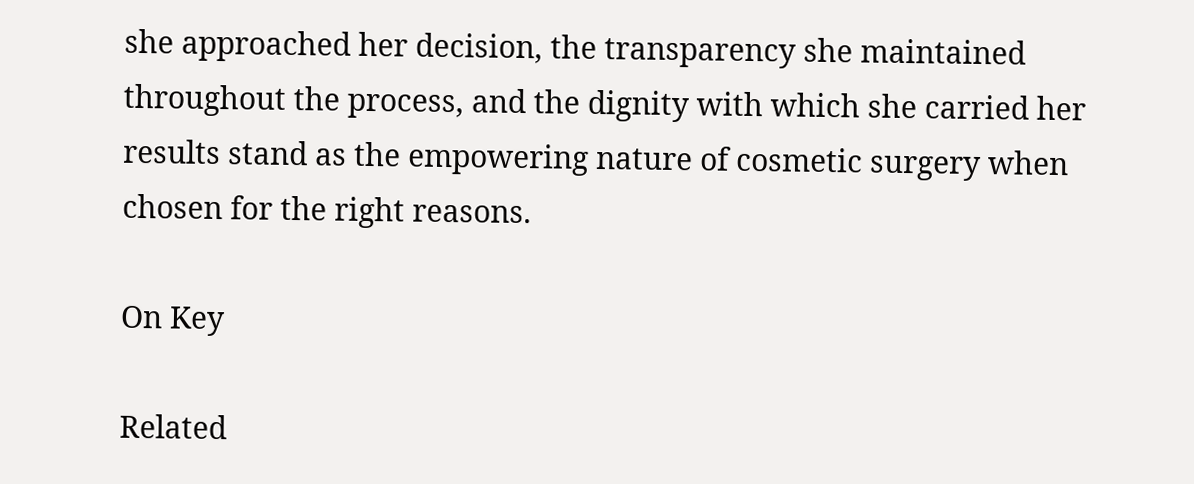she approached her decision, the transparency she maintained throughout the process, and the dignity with which she carried her results stand as the empowering nature of cosmetic surgery when chosen for the right reasons.

On Key

Related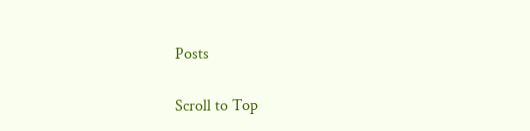Posts

Scroll to Top